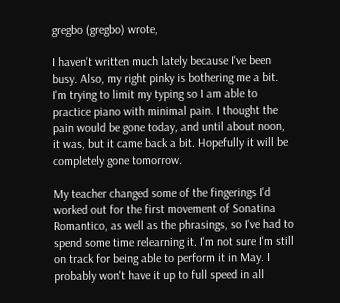gregbo (gregbo) wrote,

I haven't written much lately because I've been busy. Also, my right pinky is bothering me a bit. I'm trying to limit my typing so I am able to practice piano with minimal pain. I thought the pain would be gone today, and until about noon, it was, but it came back a bit. Hopefully it will be completely gone tomorrow.

My teacher changed some of the fingerings I'd worked out for the first movement of Sonatina Romantico, as well as the phrasings, so I've had to spend some time relearning it. I'm not sure I'm still on track for being able to perform it in May. I probably won't have it up to full speed in all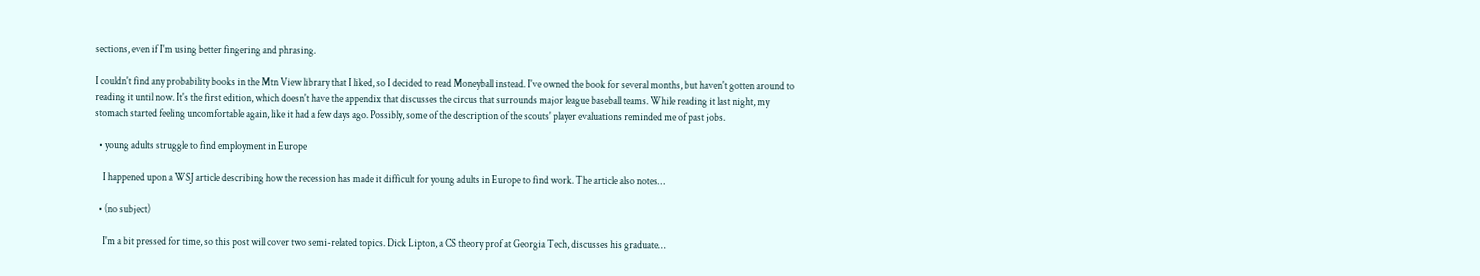sections, even if I'm using better fingering and phrasing.

I couldn't find any probability books in the Mtn View library that I liked, so I decided to read Moneyball instead. I've owned the book for several months, but haven't gotten around to reading it until now. It's the first edition, which doesn't have the appendix that discusses the circus that surrounds major league baseball teams. While reading it last night, my stomach started feeling uncomfortable again, like it had a few days ago. Possibly, some of the description of the scouts' player evaluations reminded me of past jobs.

  • young adults struggle to find employment in Europe

    I happened upon a WSJ article describing how the recession has made it difficult for young adults in Europe to find work. The article also notes…

  • (no subject)

    I'm a bit pressed for time, so this post will cover two semi-related topics. Dick Lipton, a CS theory prof at Georgia Tech, discusses his graduate…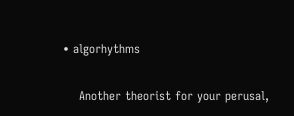• algorhythms

    Another theorist for your perusal,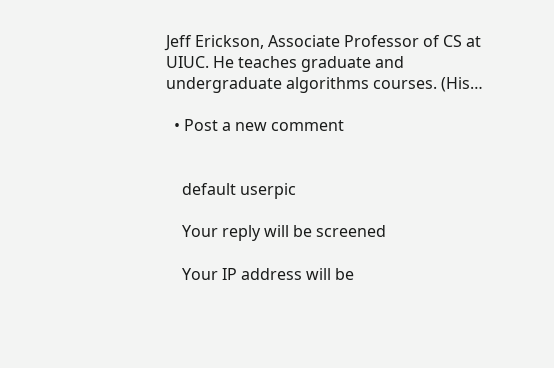Jeff Erickson, Associate Professor of CS at UIUC. He teaches graduate and undergraduate algorithms courses. (His…

  • Post a new comment


    default userpic

    Your reply will be screened

    Your IP address will be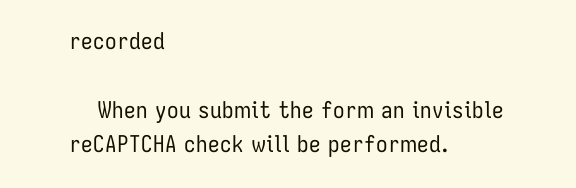recorded

    When you submit the form an invisible reCAPTCHA check will be performed.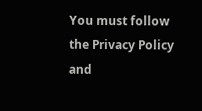You must follow the Privacy Policy and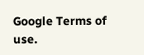Google Terms of use.